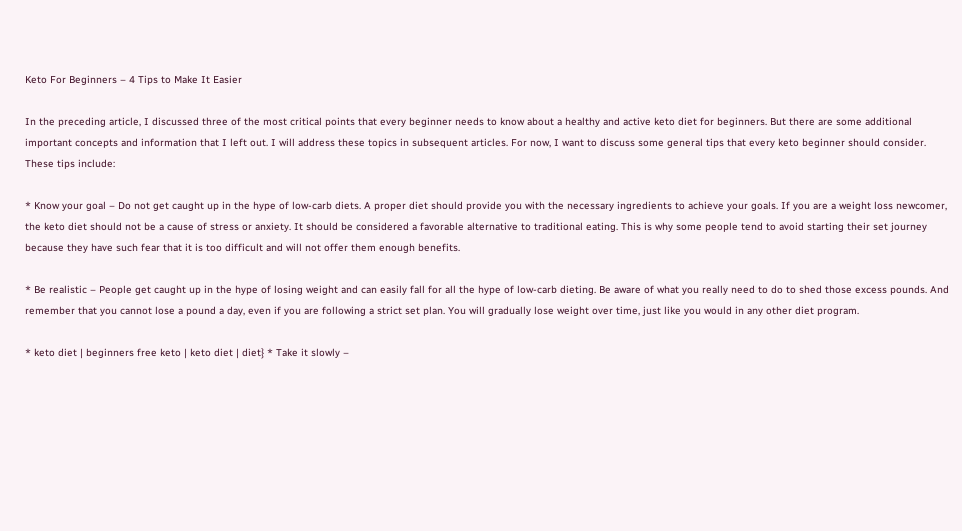Keto For Beginners – 4 Tips to Make It Easier

In the preceding article, I discussed three of the most critical points that every beginner needs to know about a healthy and active keto diet for beginners. But there are some additional important concepts and information that I left out. I will address these topics in subsequent articles. For now, I want to discuss some general tips that every keto beginner should consider. These tips include:

* Know your goal – Do not get caught up in the hype of low-carb diets. A proper diet should provide you with the necessary ingredients to achieve your goals. If you are a weight loss newcomer, the keto diet should not be a cause of stress or anxiety. It should be considered a favorable alternative to traditional eating. This is why some people tend to avoid starting their set journey because they have such fear that it is too difficult and will not offer them enough benefits.

* Be realistic – People get caught up in the hype of losing weight and can easily fall for all the hype of low-carb dieting. Be aware of what you really need to do to shed those excess pounds. And remember that you cannot lose a pound a day, even if you are following a strict set plan. You will gradually lose weight over time, just like you would in any other diet program.

* keto diet | beginners free keto | keto diet | diet} * Take it slowly –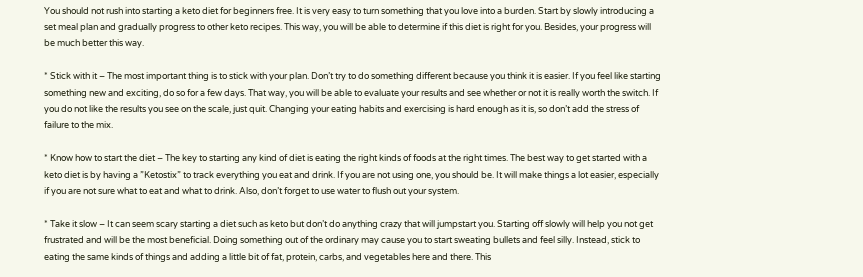You should not rush into starting a keto diet for beginners free. It is very easy to turn something that you love into a burden. Start by slowly introducing a set meal plan and gradually progress to other keto recipes. This way, you will be able to determine if this diet is right for you. Besides, your progress will be much better this way.

* Stick with it – The most important thing is to stick with your plan. Don’t try to do something different because you think it is easier. If you feel like starting something new and exciting, do so for a few days. That way, you will be able to evaluate your results and see whether or not it is really worth the switch. If you do not like the results you see on the scale, just quit. Changing your eating habits and exercising is hard enough as it is, so don’t add the stress of failure to the mix.

* Know how to start the diet – The key to starting any kind of diet is eating the right kinds of foods at the right times. The best way to get started with a keto diet is by having a ”Ketostix” to track everything you eat and drink. If you are not using one, you should be. It will make things a lot easier, especially if you are not sure what to eat and what to drink. Also, don’t forget to use water to flush out your system.

* Take it slow – It can seem scary starting a diet such as keto but don’t do anything crazy that will jumpstart you. Starting off slowly will help you not get frustrated and will be the most beneficial. Doing something out of the ordinary may cause you to start sweating bullets and feel silly. Instead, stick to eating the same kinds of things and adding a little bit of fat, protein, carbs, and vegetables here and there. This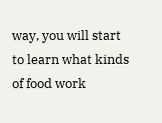way, you will start to learn what kinds of food work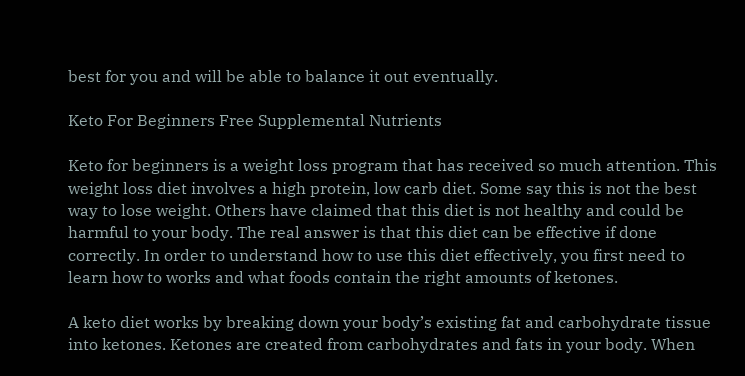best for you and will be able to balance it out eventually.

Keto For Beginners Free Supplemental Nutrients

Keto for beginners is a weight loss program that has received so much attention. This weight loss diet involves a high protein, low carb diet. Some say this is not the best way to lose weight. Others have claimed that this diet is not healthy and could be harmful to your body. The real answer is that this diet can be effective if done correctly. In order to understand how to use this diet effectively, you first need to learn how to works and what foods contain the right amounts of ketones.

A keto diet works by breaking down your body’s existing fat and carbohydrate tissue into ketones. Ketones are created from carbohydrates and fats in your body. When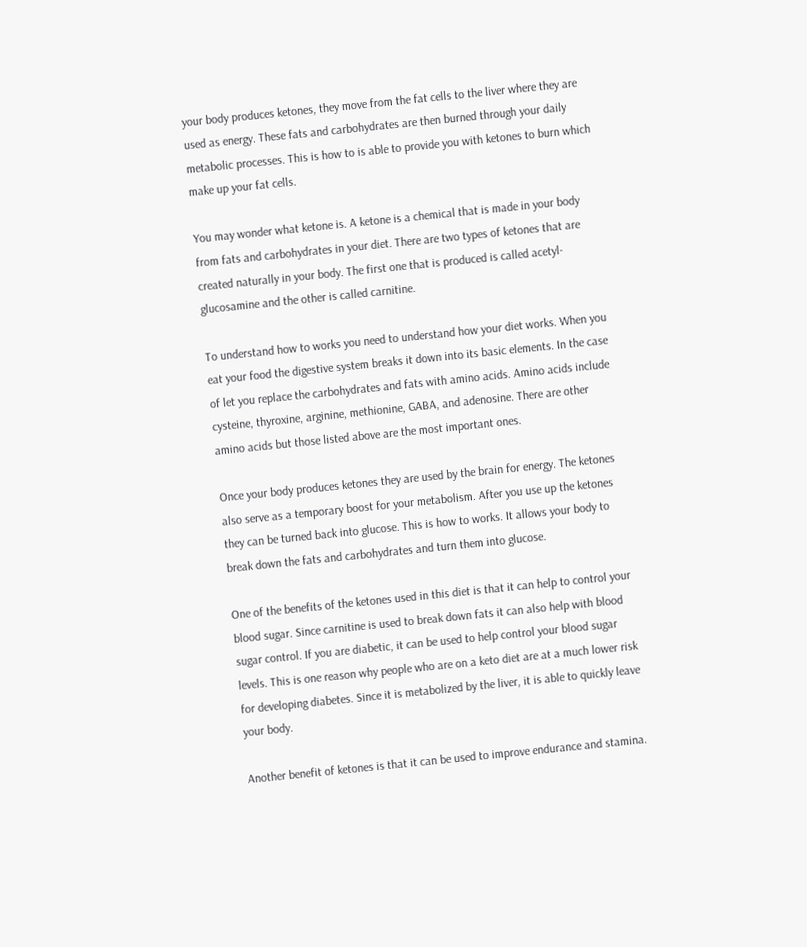your body produces ketones, they move from the fat cells to the liver where they are used as energy. These fats and carbohydrates are then burned through your daily metabolic processes. This is how to is able to provide you with ketones to burn which make up your fat cells.

You may wonder what ketone is. A ketone is a chemical that is made in your body from fats and carbohydrates in your diet. There are two types of ketones that are created naturally in your body. The first one that is produced is called acetyl-glucosamine and the other is called carnitine.

To understand how to works you need to understand how your diet works. When you eat your food the digestive system breaks it down into its basic elements. In the case of let you replace the carbohydrates and fats with amino acids. Amino acids include cysteine, thyroxine, arginine, methionine, GABA, and adenosine. There are other amino acids but those listed above are the most important ones.

Once your body produces ketones they are used by the brain for energy. The ketones also serve as a temporary boost for your metabolism. After you use up the ketones they can be turned back into glucose. This is how to works. It allows your body to break down the fats and carbohydrates and turn them into glucose.

One of the benefits of the ketones used in this diet is that it can help to control your blood sugar. Since carnitine is used to break down fats it can also help with blood sugar control. If you are diabetic, it can be used to help control your blood sugar levels. This is one reason why people who are on a keto diet are at a much lower risk for developing diabetes. Since it is metabolized by the liver, it is able to quickly leave your body.

Another benefit of ketones is that it can be used to improve endurance and stamina.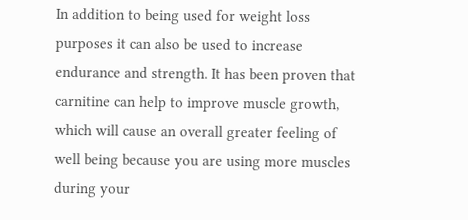In addition to being used for weight loss purposes it can also be used to increase endurance and strength. It has been proven that carnitine can help to improve muscle growth, which will cause an overall greater feeling of well being because you are using more muscles during your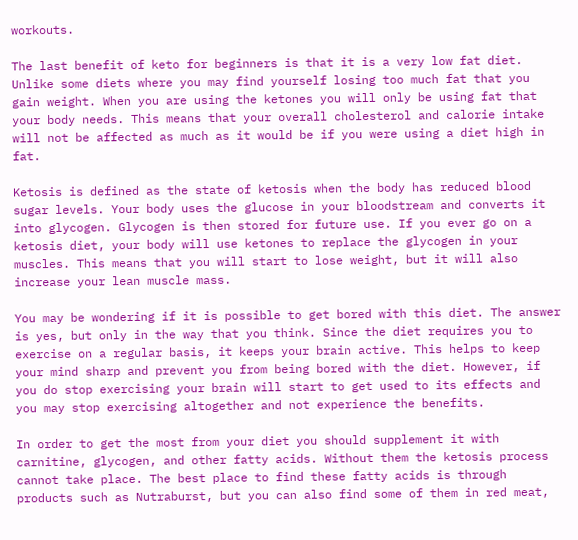workouts.

The last benefit of keto for beginners is that it is a very low fat diet. Unlike some diets where you may find yourself losing too much fat that you gain weight. When you are using the ketones you will only be using fat that your body needs. This means that your overall cholesterol and calorie intake will not be affected as much as it would be if you were using a diet high in fat.

Ketosis is defined as the state of ketosis when the body has reduced blood sugar levels. Your body uses the glucose in your bloodstream and converts it into glycogen. Glycogen is then stored for future use. If you ever go on a ketosis diet, your body will use ketones to replace the glycogen in your muscles. This means that you will start to lose weight, but it will also increase your lean muscle mass.

You may be wondering if it is possible to get bored with this diet. The answer is yes, but only in the way that you think. Since the diet requires you to exercise on a regular basis, it keeps your brain active. This helps to keep your mind sharp and prevent you from being bored with the diet. However, if you do stop exercising your brain will start to get used to its effects and you may stop exercising altogether and not experience the benefits.

In order to get the most from your diet you should supplement it with carnitine, glycogen, and other fatty acids. Without them the ketosis process cannot take place. The best place to find these fatty acids is through products such as Nutraburst, but you can also find some of them in red meat,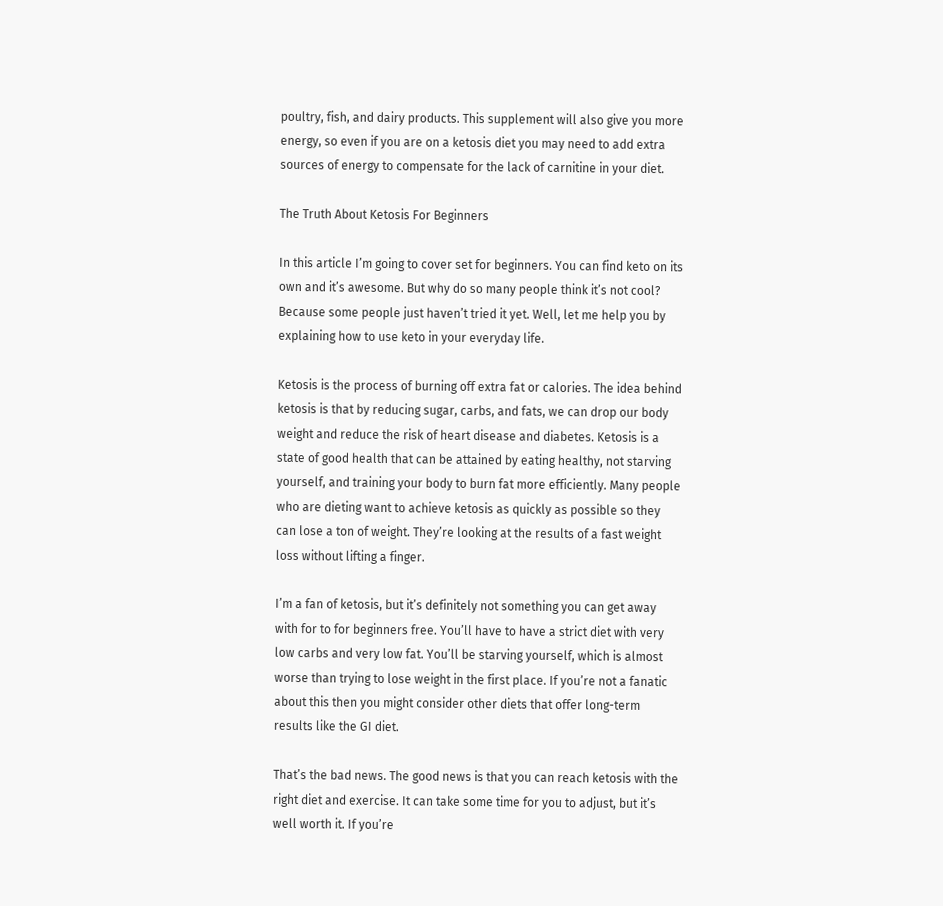poultry, fish, and dairy products. This supplement will also give you more energy, so even if you are on a ketosis diet you may need to add extra sources of energy to compensate for the lack of carnitine in your diet.

The Truth About Ketosis For Beginners

In this article I’m going to cover set for beginners. You can find keto on its own and it’s awesome. But why do so many people think it’s not cool? Because some people just haven’t tried it yet. Well, let me help you by explaining how to use keto in your everyday life.

Ketosis is the process of burning off extra fat or calories. The idea behind ketosis is that by reducing sugar, carbs, and fats, we can drop our body weight and reduce the risk of heart disease and diabetes. Ketosis is a state of good health that can be attained by eating healthy, not starving yourself, and training your body to burn fat more efficiently. Many people who are dieting want to achieve ketosis as quickly as possible so they can lose a ton of weight. They’re looking at the results of a fast weight loss without lifting a finger.

I’m a fan of ketosis, but it’s definitely not something you can get away with for to for beginners free. You’ll have to have a strict diet with very low carbs and very low fat. You’ll be starving yourself, which is almost worse than trying to lose weight in the first place. If you’re not a fanatic about this then you might consider other diets that offer long-term results like the GI diet.

That’s the bad news. The good news is that you can reach ketosis with the right diet and exercise. It can take some time for you to adjust, but it’s well worth it. If you’re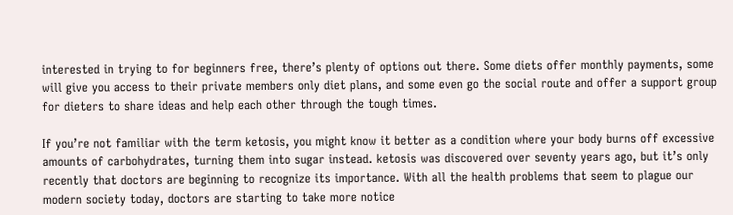interested in trying to for beginners free, there’s plenty of options out there. Some diets offer monthly payments, some will give you access to their private members only diet plans, and some even go the social route and offer a support group for dieters to share ideas and help each other through the tough times.

If you’re not familiar with the term ketosis, you might know it better as a condition where your body burns off excessive amounts of carbohydrates, turning them into sugar instead. ketosis was discovered over seventy years ago, but it’s only recently that doctors are beginning to recognize its importance. With all the health problems that seem to plague our modern society today, doctors are starting to take more notice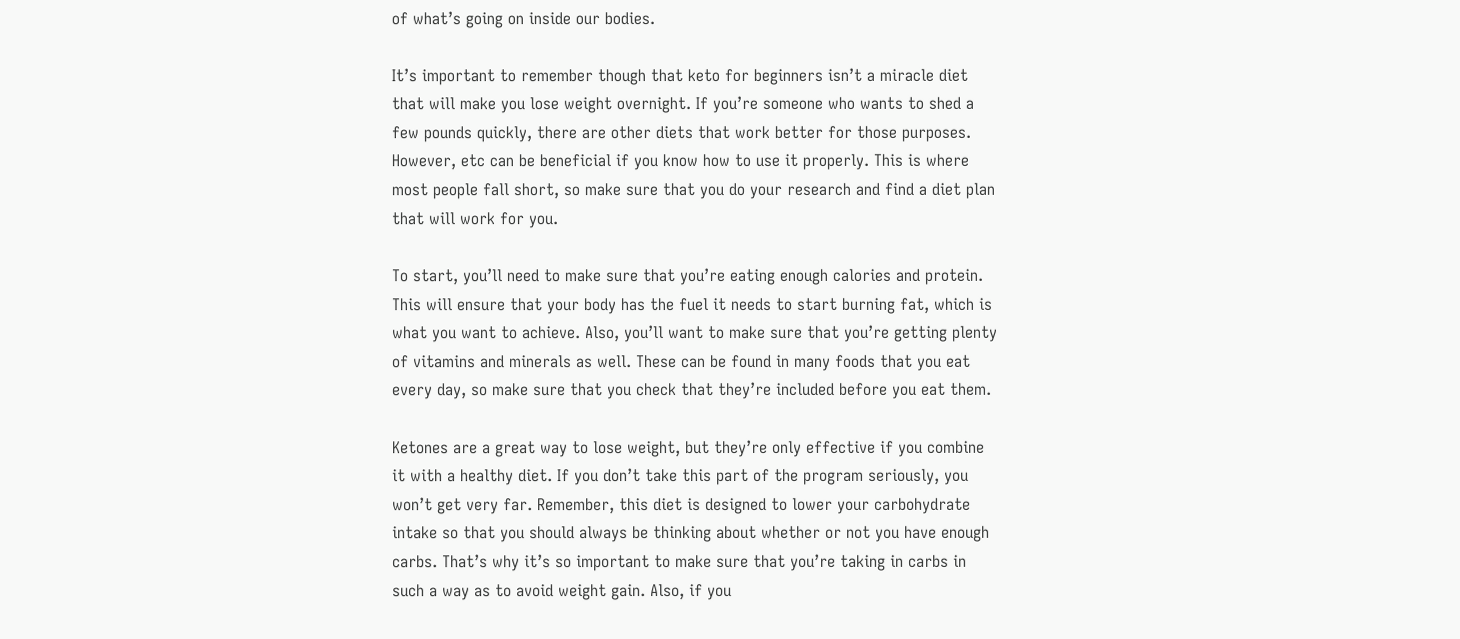of what’s going on inside our bodies.

It’s important to remember though that keto for beginners isn’t a miracle diet that will make you lose weight overnight. If you’re someone who wants to shed a few pounds quickly, there are other diets that work better for those purposes. However, etc can be beneficial if you know how to use it properly. This is where most people fall short, so make sure that you do your research and find a diet plan that will work for you.

To start, you’ll need to make sure that you’re eating enough calories and protein. This will ensure that your body has the fuel it needs to start burning fat, which is what you want to achieve. Also, you’ll want to make sure that you’re getting plenty of vitamins and minerals as well. These can be found in many foods that you eat every day, so make sure that you check that they’re included before you eat them.

Ketones are a great way to lose weight, but they’re only effective if you combine it with a healthy diet. If you don’t take this part of the program seriously, you won’t get very far. Remember, this diet is designed to lower your carbohydrate intake so that you should always be thinking about whether or not you have enough carbs. That’s why it’s so important to make sure that you’re taking in carbs in such a way as to avoid weight gain. Also, if you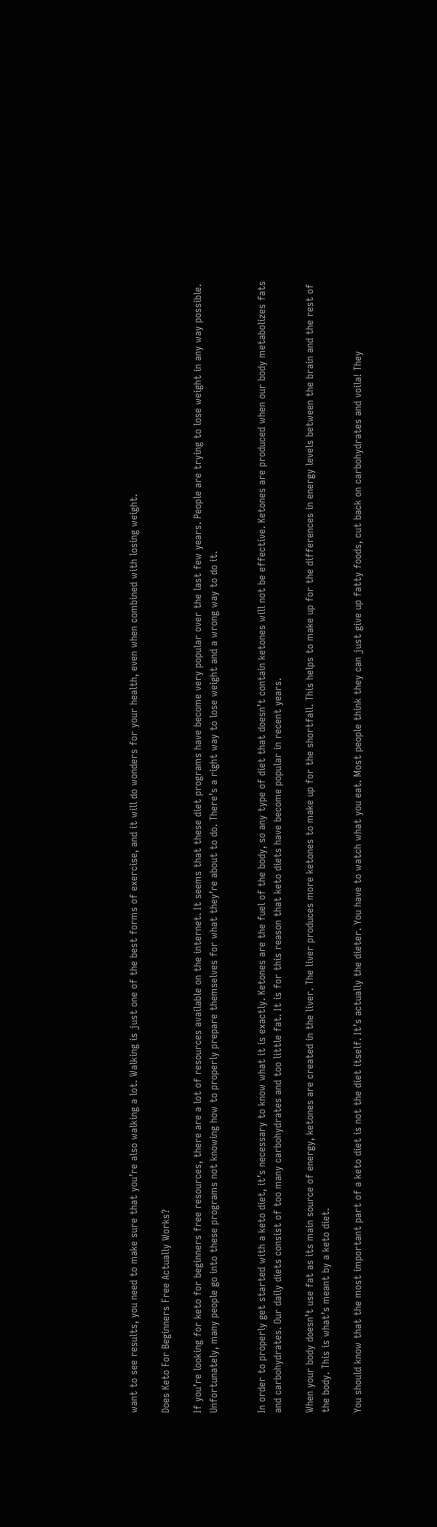want to see results, you need to make sure that you’re also walking a lot. Walking is just one of the best forms of exercise, and it will do wonders for your health, even when combined with losing weight.

Does Keto For Beginners Free Actually Works?

If you’re looking for keto for beginners free resources, there are a lot of resources available on the internet. It seems that these diet programs have become very popular over the last few years. People are trying to lose weight in any way possible. Unfortunately, many people go into these programs not knowing how to properly prepare themselves for what they’re about to do. There’s a right way to lose weight and a wrong way to do it.


In order to properly get started with a keto diet, it’s necessary to know what it is exactly. Ketones are the fuel of the body, so any type of diet that doesn’t contain ketones will not be effective. Ketones are produced when our body metabolizes fats and carbohydrates. Our daily diets consist of too many carbohydrates and too little fat. It is for this reason that keto diets have become popular in recent years.

When your body doesn’t use fat as its main source of energy, ketones are created in the liver. The liver produces more ketones to make up for the shortfall. This helps to make up for the differences in energy levels between the brain and the rest of the body. This is what’s meant by a keto diet.

You should know that the most important part of a keto diet is not the diet itself. It’s actually the dieter. You have to watch what you eat. Most people think they can just give up fatty foods, cut back on carbohydrates and voila! They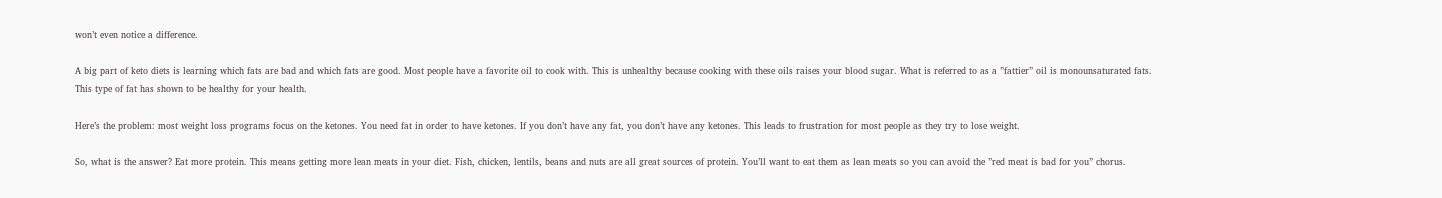won’t even notice a difference.

A big part of keto diets is learning which fats are bad and which fats are good. Most people have a favorite oil to cook with. This is unhealthy because cooking with these oils raises your blood sugar. What is referred to as a ”fattier” oil is monounsaturated fats. This type of fat has shown to be healthy for your health.

Here’s the problem: most weight loss programs focus on the ketones. You need fat in order to have ketones. If you don’t have any fat, you don’t have any ketones. This leads to frustration for most people as they try to lose weight.

So, what is the answer? Eat more protein. This means getting more lean meats in your diet. Fish, chicken, lentils, beans and nuts are all great sources of protein. You’ll want to eat them as lean meats so you can avoid the ”red meat is bad for you” chorus.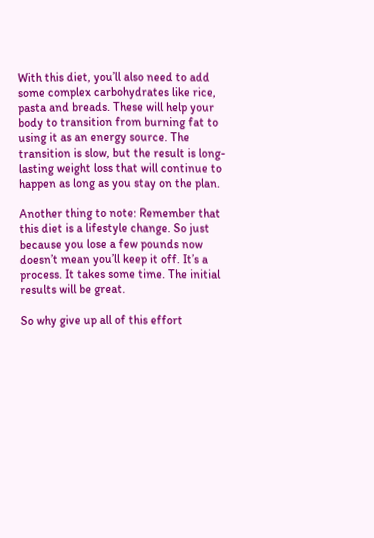With this diet, you’ll also need to add some complex carbohydrates like rice, pasta and breads. These will help your body to transition from burning fat to using it as an energy source. The transition is slow, but the result is long-lasting weight loss that will continue to happen as long as you stay on the plan.

Another thing to note: Remember that this diet is a lifestyle change. So just because you lose a few pounds now doesn’t mean you’ll keep it off. It’s a process. It takes some time. The initial results will be great.

So why give up all of this effort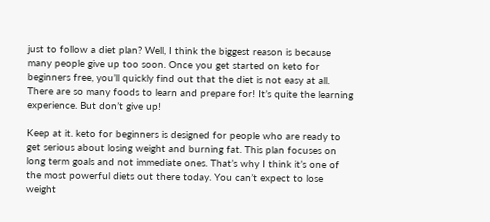just to follow a diet plan? Well, I think the biggest reason is because many people give up too soon. Once you get started on keto for beginners free, you’ll quickly find out that the diet is not easy at all. There are so many foods to learn and prepare for! It’s quite the learning experience. But don’t give up!

Keep at it. keto for beginners is designed for people who are ready to get serious about losing weight and burning fat. This plan focuses on long term goals and not immediate ones. That’s why I think it’s one of the most powerful diets out there today. You can’t expect to lose weight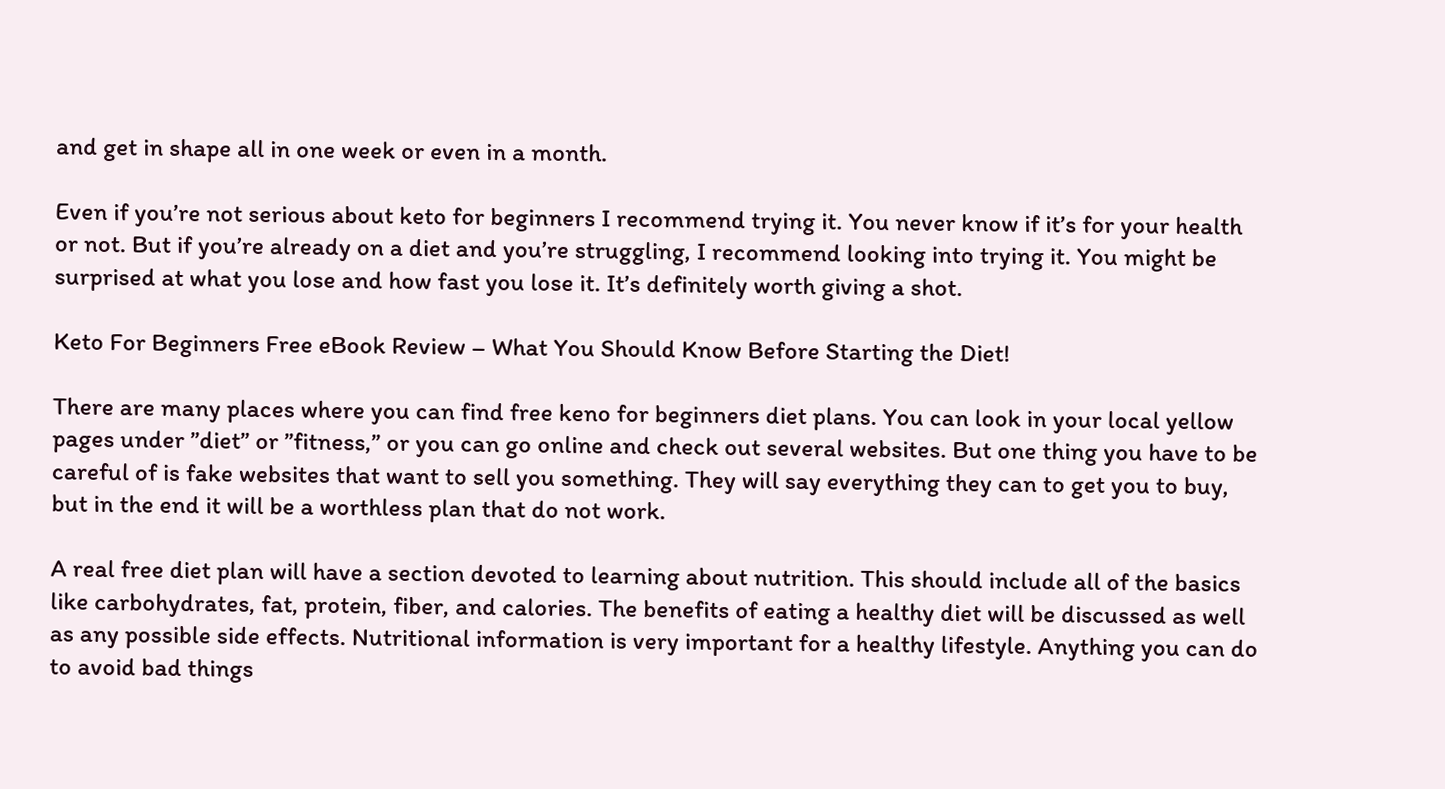and get in shape all in one week or even in a month.

Even if you’re not serious about keto for beginners I recommend trying it. You never know if it’s for your health or not. But if you’re already on a diet and you’re struggling, I recommend looking into trying it. You might be surprised at what you lose and how fast you lose it. It’s definitely worth giving a shot.

Keto For Beginners Free eBook Review – What You Should Know Before Starting the Diet!

There are many places where you can find free keno for beginners diet plans. You can look in your local yellow pages under ”diet” or ”fitness,” or you can go online and check out several websites. But one thing you have to be careful of is fake websites that want to sell you something. They will say everything they can to get you to buy, but in the end it will be a worthless plan that do not work.

A real free diet plan will have a section devoted to learning about nutrition. This should include all of the basics like carbohydrates, fat, protein, fiber, and calories. The benefits of eating a healthy diet will be discussed as well as any possible side effects. Nutritional information is very important for a healthy lifestyle. Anything you can do to avoid bad things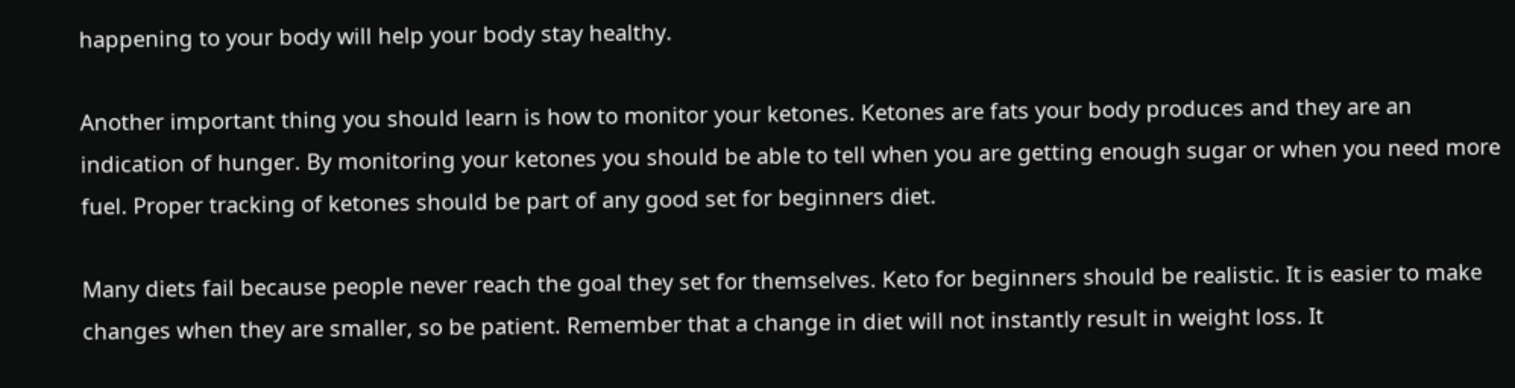happening to your body will help your body stay healthy.

Another important thing you should learn is how to monitor your ketones. Ketones are fats your body produces and they are an indication of hunger. By monitoring your ketones you should be able to tell when you are getting enough sugar or when you need more fuel. Proper tracking of ketones should be part of any good set for beginners diet.

Many diets fail because people never reach the goal they set for themselves. Keto for beginners should be realistic. It is easier to make changes when they are smaller, so be patient. Remember that a change in diet will not instantly result in weight loss. It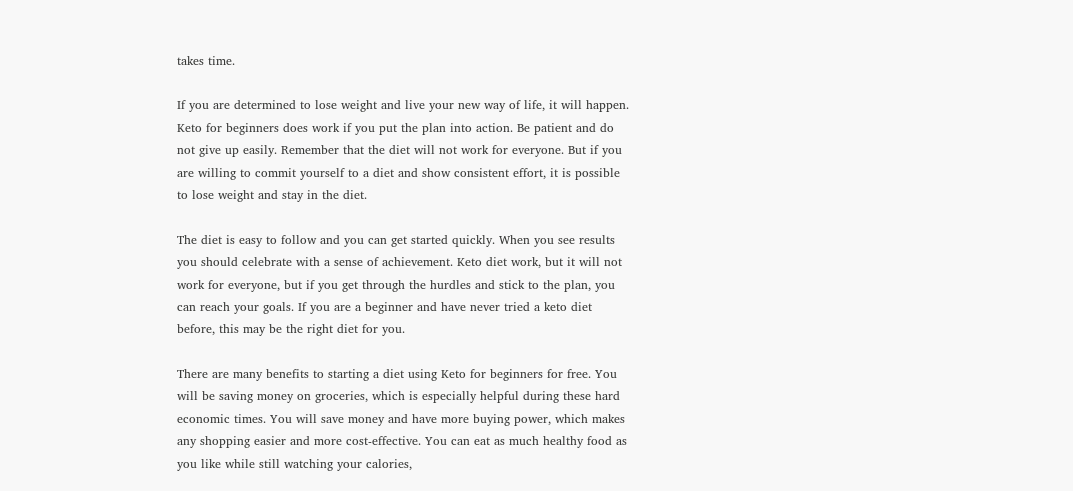takes time.

If you are determined to lose weight and live your new way of life, it will happen. Keto for beginners does work if you put the plan into action. Be patient and do not give up easily. Remember that the diet will not work for everyone. But if you are willing to commit yourself to a diet and show consistent effort, it is possible to lose weight and stay in the diet.

The diet is easy to follow and you can get started quickly. When you see results you should celebrate with a sense of achievement. Keto diet work, but it will not work for everyone, but if you get through the hurdles and stick to the plan, you can reach your goals. If you are a beginner and have never tried a keto diet before, this may be the right diet for you.

There are many benefits to starting a diet using Keto for beginners for free. You will be saving money on groceries, which is especially helpful during these hard economic times. You will save money and have more buying power, which makes any shopping easier and more cost-effective. You can eat as much healthy food as you like while still watching your calories,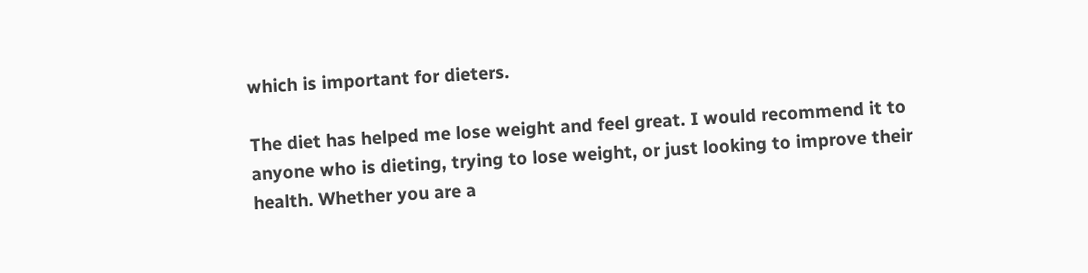which is important for dieters.

The diet has helped me lose weight and feel great. I would recommend it to anyone who is dieting, trying to lose weight, or just looking to improve their health. Whether you are a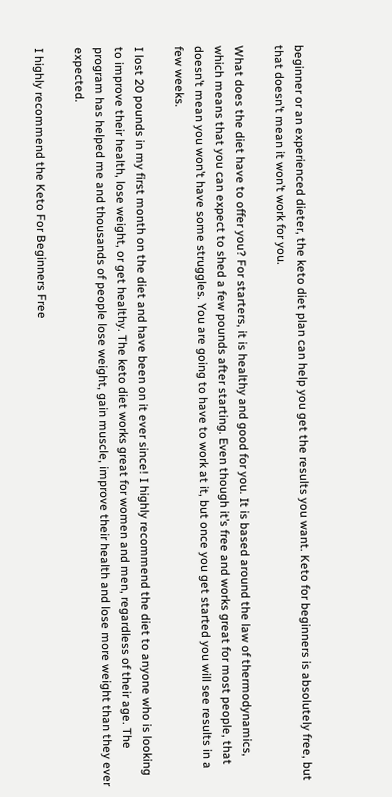beginner or an experienced dieter, the keto diet plan can help you get the results you want. Keto for beginners is absolutely free, but that doesn’t mean it won’t work for you.

What does the diet have to offer you? For starters, it is healthy and good for you. It is based around the law of thermodynamics, which means that you can expect to shed a few pounds after starting. Even though it’s free and works great for most people, that doesn’t mean you won’t have some struggles. You are going to have to work at it, but once you get started you will see results in a few weeks.

I lost 20 pounds in my first month on the diet and have been on it ever since! I highly recommend the diet to anyone who is looking to improve their health, lose weight, or get healthy. The keto diet works great for women and men, regardless of their age. The program has helped me and thousands of people lose weight, gain muscle, improve their health and lose more weight than they ever expected.

I highly recommend the Keto For Beginners Free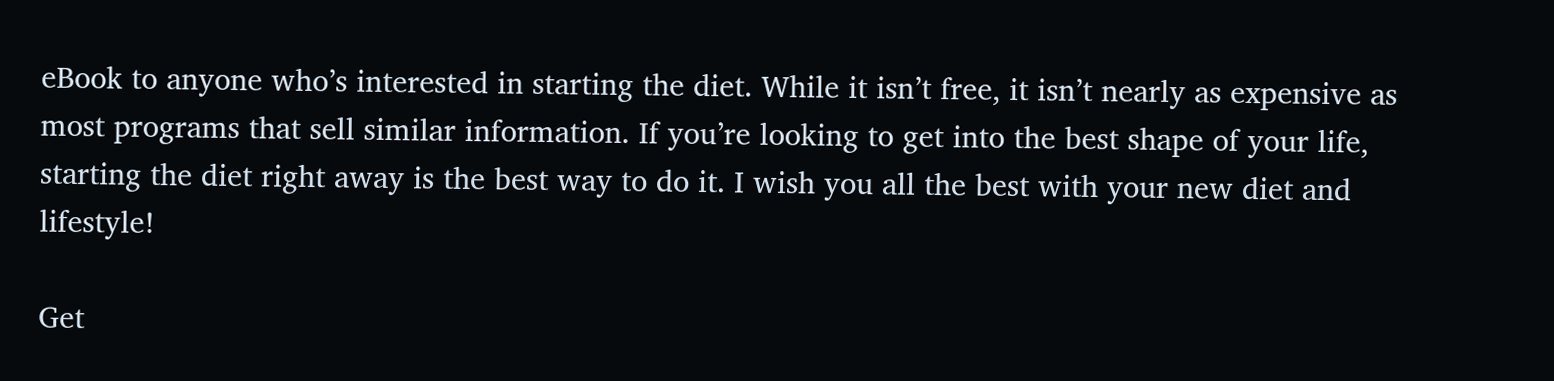eBook to anyone who’s interested in starting the diet. While it isn’t free, it isn’t nearly as expensive as most programs that sell similar information. If you’re looking to get into the best shape of your life, starting the diet right away is the best way to do it. I wish you all the best with your new diet and lifestyle!

Get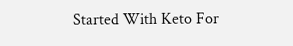Started With Keto For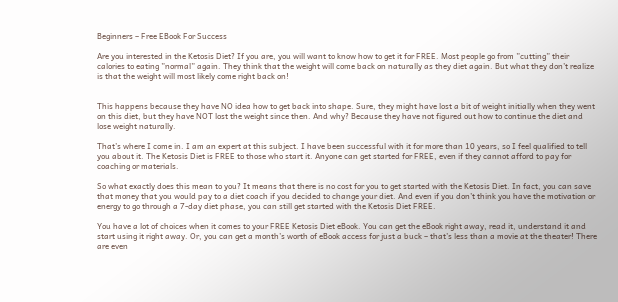Beginners – Free EBook For Success

Are you interested in the Ketosis Diet? If you are, you will want to know how to get it for FREE. Most people go from ”cutting” their calories to eating ”normal” again. They think that the weight will come back on naturally as they diet again. But what they don’t realize is that the weight will most likely come right back on!


This happens because they have NO idea how to get back into shape. Sure, they might have lost a bit of weight initially when they went on this diet, but they have NOT lost the weight since then. And why? Because they have not figured out how to continue the diet and lose weight naturally.

That’s where I come in. I am an expert at this subject. I have been successful with it for more than 10 years, so I feel qualified to tell you about it. The Ketosis Diet is FREE to those who start it. Anyone can get started for FREE, even if they cannot afford to pay for coaching or materials.

So what exactly does this mean to you? It means that there is no cost for you to get started with the Ketosis Diet. In fact, you can save that money that you would pay to a diet coach if you decided to change your diet. And even if you don’t think you have the motivation or energy to go through a 7-day diet phase, you can still get started with the Ketosis Diet FREE.

You have a lot of choices when it comes to your FREE Ketosis Diet eBook. You can get the eBook right away, read it, understand it and start using it right away. Or, you can get a month’s worth of eBook access for just a buck – that’s less than a movie at the theater! There are even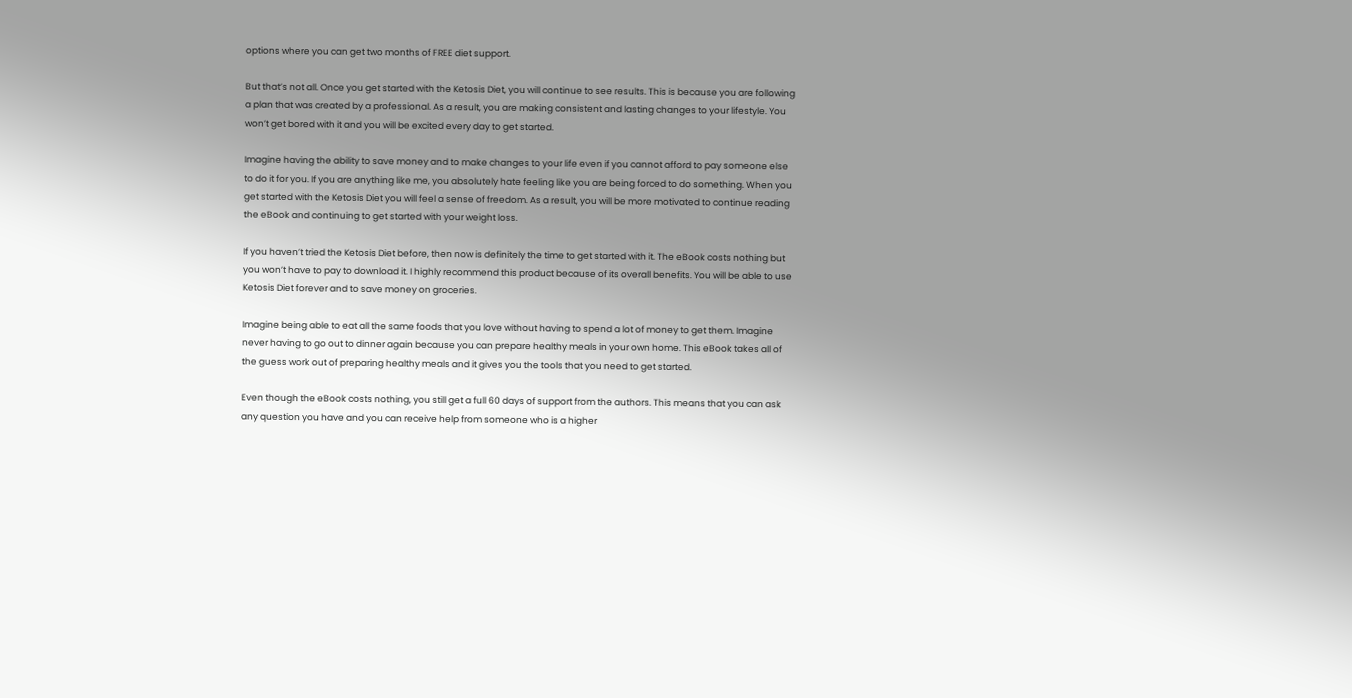options where you can get two months of FREE diet support.

But that’s not all. Once you get started with the Ketosis Diet, you will continue to see results. This is because you are following a plan that was created by a professional. As a result, you are making consistent and lasting changes to your lifestyle. You won’t get bored with it and you will be excited every day to get started.

Imagine having the ability to save money and to make changes to your life even if you cannot afford to pay someone else to do it for you. If you are anything like me, you absolutely hate feeling like you are being forced to do something. When you get started with the Ketosis Diet you will feel a sense of freedom. As a result, you will be more motivated to continue reading the eBook and continuing to get started with your weight loss.

If you haven’t tried the Ketosis Diet before, then now is definitely the time to get started with it. The eBook costs nothing but you won’t have to pay to download it. I highly recommend this product because of its overall benefits. You will be able to use Ketosis Diet forever and to save money on groceries.

Imagine being able to eat all the same foods that you love without having to spend a lot of money to get them. Imagine never having to go out to dinner again because you can prepare healthy meals in your own home. This eBook takes all of the guess work out of preparing healthy meals and it gives you the tools that you need to get started.

Even though the eBook costs nothing, you still get a full 60 days of support from the authors. This means that you can ask any question you have and you can receive help from someone who is a higher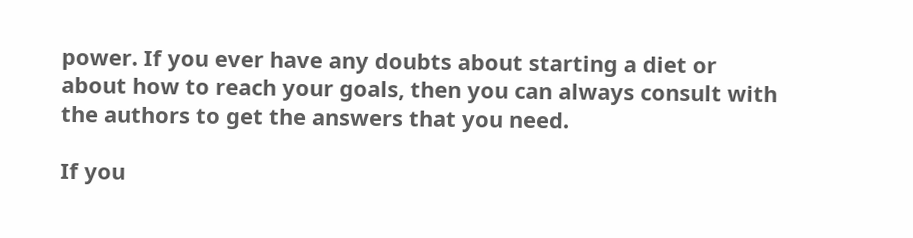power. If you ever have any doubts about starting a diet or about how to reach your goals, then you can always consult with the authors to get the answers that you need.

If you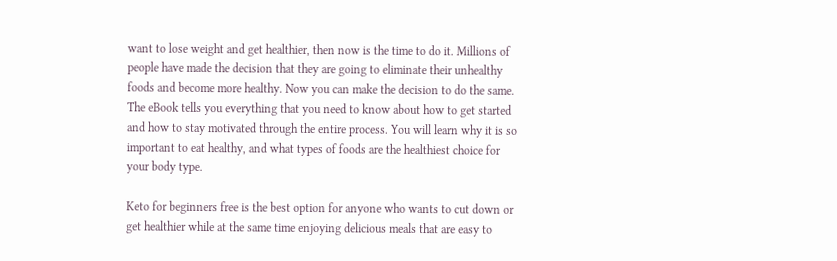want to lose weight and get healthier, then now is the time to do it. Millions of people have made the decision that they are going to eliminate their unhealthy foods and become more healthy. Now you can make the decision to do the same. The eBook tells you everything that you need to know about how to get started and how to stay motivated through the entire process. You will learn why it is so important to eat healthy, and what types of foods are the healthiest choice for your body type.

Keto for beginners free is the best option for anyone who wants to cut down or get healthier while at the same time enjoying delicious meals that are easy to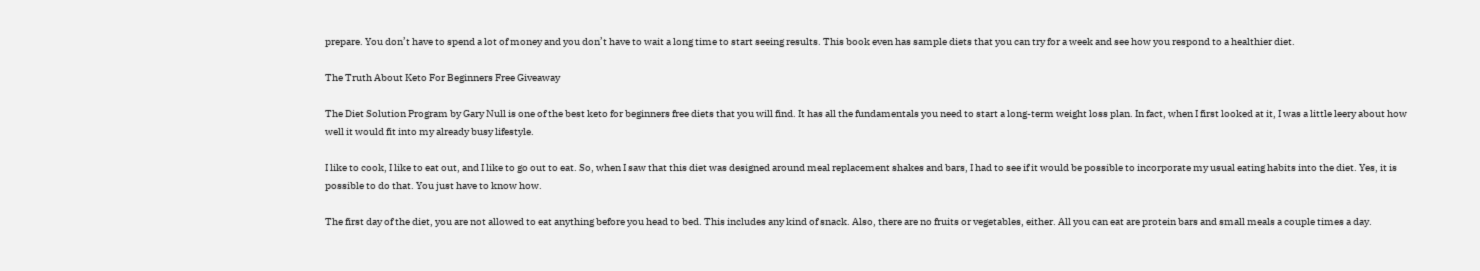prepare. You don’t have to spend a lot of money and you don’t have to wait a long time to start seeing results. This book even has sample diets that you can try for a week and see how you respond to a healthier diet.

The Truth About Keto For Beginners Free Giveaway

The Diet Solution Program by Gary Null is one of the best keto for beginners free diets that you will find. It has all the fundamentals you need to start a long-term weight loss plan. In fact, when I first looked at it, I was a little leery about how well it would fit into my already busy lifestyle.

I like to cook, I like to eat out, and I like to go out to eat. So, when I saw that this diet was designed around meal replacement shakes and bars, I had to see if it would be possible to incorporate my usual eating habits into the diet. Yes, it is possible to do that. You just have to know how.

The first day of the diet, you are not allowed to eat anything before you head to bed. This includes any kind of snack. Also, there are no fruits or vegetables, either. All you can eat are protein bars and small meals a couple times a day.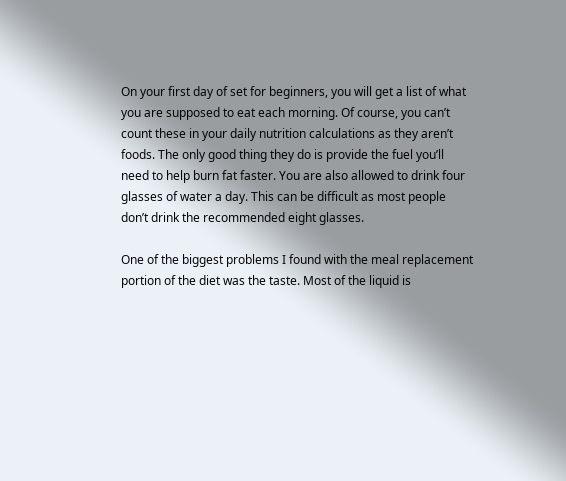On your first day of set for beginners, you will get a list of what you are supposed to eat each morning. Of course, you can’t count these in your daily nutrition calculations as they aren’t foods. The only good thing they do is provide the fuel you’ll need to help burn fat faster. You are also allowed to drink four glasses of water a day. This can be difficult as most people don’t drink the recommended eight glasses.

One of the biggest problems I found with the meal replacement portion of the diet was the taste. Most of the liquid is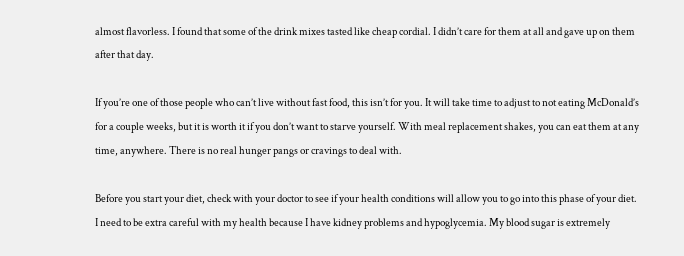almost flavorless. I found that some of the drink mixes tasted like cheap cordial. I didn’t care for them at all and gave up on them after that day.

If you’re one of those people who can’t live without fast food, this isn’t for you. It will take time to adjust to not eating McDonald’s for a couple weeks, but it is worth it if you don’t want to starve yourself. With meal replacement shakes, you can eat them at any time, anywhere. There is no real hunger pangs or cravings to deal with.

Before you start your diet, check with your doctor to see if your health conditions will allow you to go into this phase of your diet. I need to be extra careful with my health because I have kidney problems and hypoglycemia. My blood sugar is extremely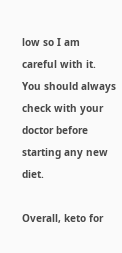low so I am careful with it. You should always check with your doctor before starting any new diet.

Overall, keto for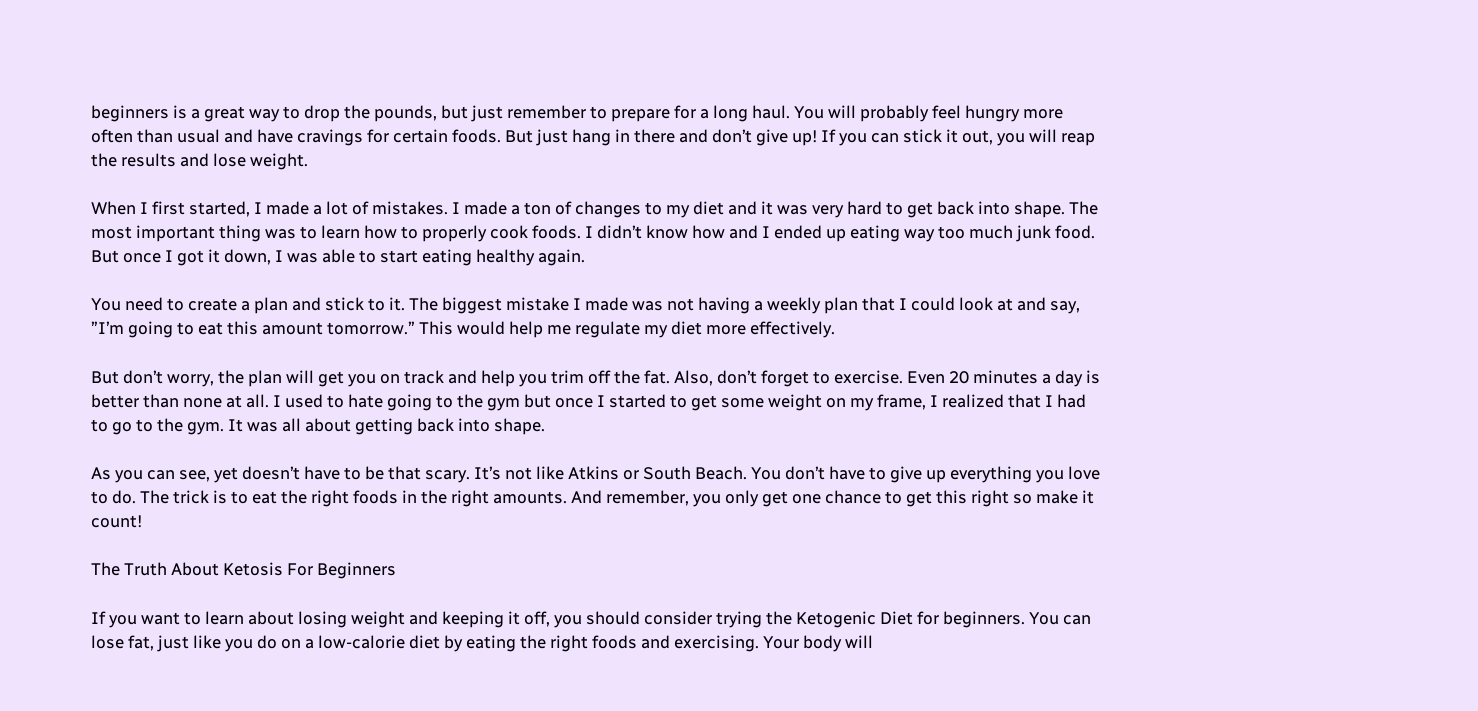beginners is a great way to drop the pounds, but just remember to prepare for a long haul. You will probably feel hungry more often than usual and have cravings for certain foods. But just hang in there and don’t give up! If you can stick it out, you will reap the results and lose weight.

When I first started, I made a lot of mistakes. I made a ton of changes to my diet and it was very hard to get back into shape. The most important thing was to learn how to properly cook foods. I didn’t know how and I ended up eating way too much junk food. But once I got it down, I was able to start eating healthy again.

You need to create a plan and stick to it. The biggest mistake I made was not having a weekly plan that I could look at and say, ”I’m going to eat this amount tomorrow.” This would help me regulate my diet more effectively.

But don’t worry, the plan will get you on track and help you trim off the fat. Also, don’t forget to exercise. Even 20 minutes a day is better than none at all. I used to hate going to the gym but once I started to get some weight on my frame, I realized that I had to go to the gym. It was all about getting back into shape.

As you can see, yet doesn’t have to be that scary. It’s not like Atkins or South Beach. You don’t have to give up everything you love to do. The trick is to eat the right foods in the right amounts. And remember, you only get one chance to get this right so make it count!

The Truth About Ketosis For Beginners

If you want to learn about losing weight and keeping it off, you should consider trying the Ketogenic Diet for beginners. You can lose fat, just like you do on a low-calorie diet by eating the right foods and exercising. Your body will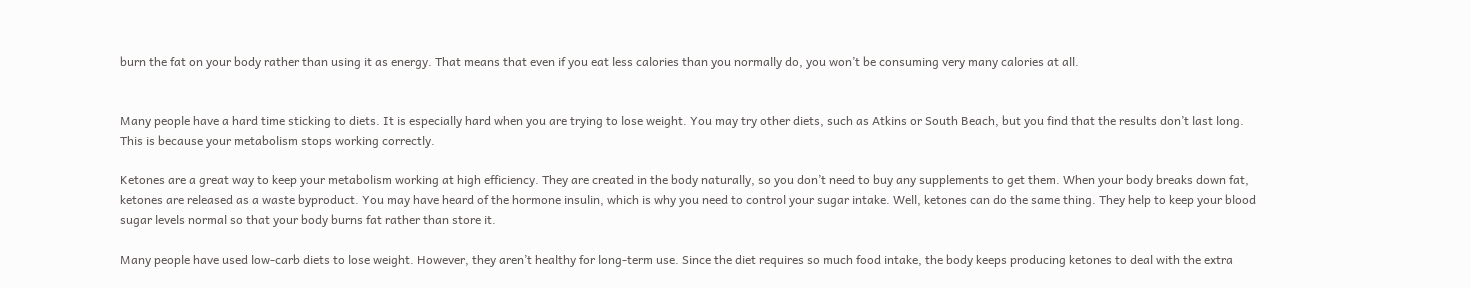burn the fat on your body rather than using it as energy. That means that even if you eat less calories than you normally do, you won’t be consuming very many calories at all.


Many people have a hard time sticking to diets. It is especially hard when you are trying to lose weight. You may try other diets, such as Atkins or South Beach, but you find that the results don’t last long. This is because your metabolism stops working correctly.

Ketones are a great way to keep your metabolism working at high efficiency. They are created in the body naturally, so you don’t need to buy any supplements to get them. When your body breaks down fat, ketones are released as a waste byproduct. You may have heard of the hormone insulin, which is why you need to control your sugar intake. Well, ketones can do the same thing. They help to keep your blood sugar levels normal so that your body burns fat rather than store it.

Many people have used low-carb diets to lose weight. However, they aren’t healthy for long-term use. Since the diet requires so much food intake, the body keeps producing ketones to deal with the extra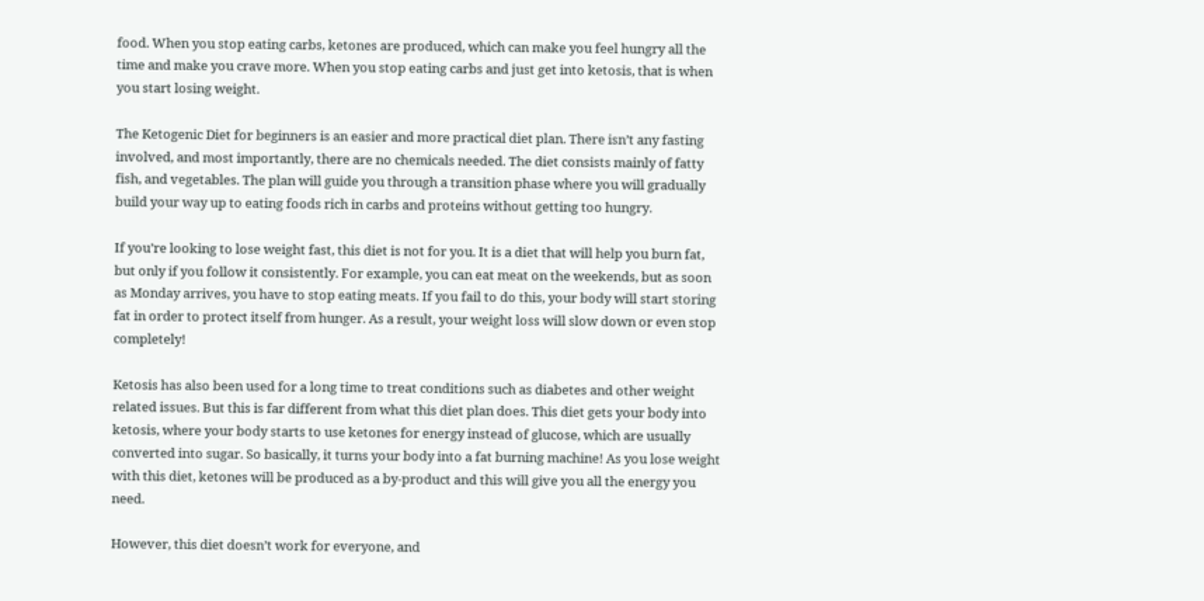food. When you stop eating carbs, ketones are produced, which can make you feel hungry all the time and make you crave more. When you stop eating carbs and just get into ketosis, that is when you start losing weight.

The Ketogenic Diet for beginners is an easier and more practical diet plan. There isn’t any fasting involved, and most importantly, there are no chemicals needed. The diet consists mainly of fatty fish, and vegetables. The plan will guide you through a transition phase where you will gradually build your way up to eating foods rich in carbs and proteins without getting too hungry.

If you’re looking to lose weight fast, this diet is not for you. It is a diet that will help you burn fat, but only if you follow it consistently. For example, you can eat meat on the weekends, but as soon as Monday arrives, you have to stop eating meats. If you fail to do this, your body will start storing fat in order to protect itself from hunger. As a result, your weight loss will slow down or even stop completely!

Ketosis has also been used for a long time to treat conditions such as diabetes and other weight related issues. But this is far different from what this diet plan does. This diet gets your body into ketosis, where your body starts to use ketones for energy instead of glucose, which are usually converted into sugar. So basically, it turns your body into a fat burning machine! As you lose weight with this diet, ketones will be produced as a by-product and this will give you all the energy you need.

However, this diet doesn’t work for everyone, and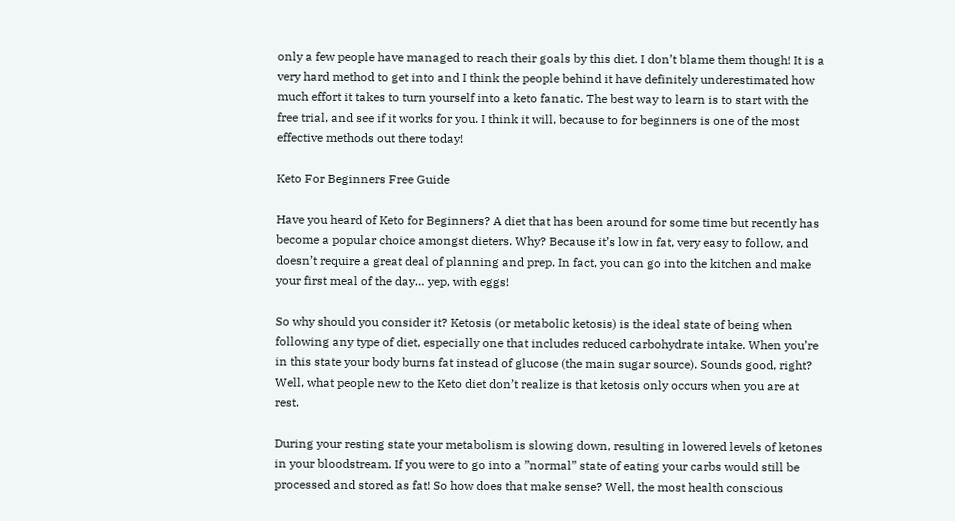only a few people have managed to reach their goals by this diet. I don’t blame them though! It is a very hard method to get into and I think the people behind it have definitely underestimated how much effort it takes to turn yourself into a keto fanatic. The best way to learn is to start with the free trial, and see if it works for you. I think it will, because to for beginners is one of the most effective methods out there today!

Keto For Beginners Free Guide

Have you heard of Keto for Beginners? A diet that has been around for some time but recently has become a popular choice amongst dieters. Why? Because it’s low in fat, very easy to follow, and doesn’t require a great deal of planning and prep. In fact, you can go into the kitchen and make your first meal of the day… yep, with eggs!

So why should you consider it? Ketosis (or metabolic ketosis) is the ideal state of being when following any type of diet, especially one that includes reduced carbohydrate intake. When you’re in this state your body burns fat instead of glucose (the main sugar source). Sounds good, right? Well, what people new to the Keto diet don’t realize is that ketosis only occurs when you are at rest.

During your resting state your metabolism is slowing down, resulting in lowered levels of ketones in your bloodstream. If you were to go into a ”normal” state of eating your carbs would still be processed and stored as fat! So how does that make sense? Well, the most health conscious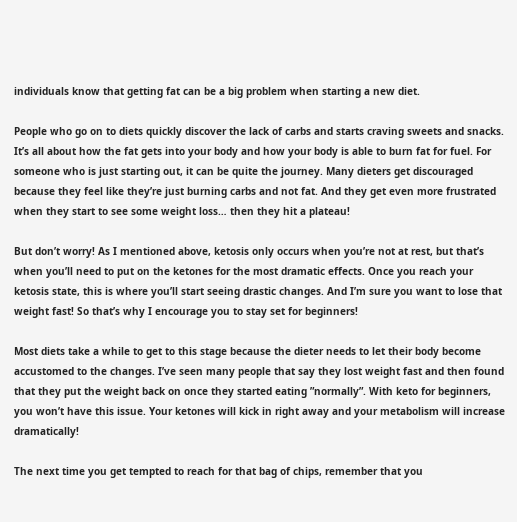individuals know that getting fat can be a big problem when starting a new diet.

People who go on to diets quickly discover the lack of carbs and starts craving sweets and snacks. It’s all about how the fat gets into your body and how your body is able to burn fat for fuel. For someone who is just starting out, it can be quite the journey. Many dieters get discouraged because they feel like they’re just burning carbs and not fat. And they get even more frustrated when they start to see some weight loss… then they hit a plateau!

But don’t worry! As I mentioned above, ketosis only occurs when you’re not at rest, but that’s when you’ll need to put on the ketones for the most dramatic effects. Once you reach your ketosis state, this is where you’ll start seeing drastic changes. And I’m sure you want to lose that weight fast! So that’s why I encourage you to stay set for beginners!

Most diets take a while to get to this stage because the dieter needs to let their body become accustomed to the changes. I’ve seen many people that say they lost weight fast and then found that they put the weight back on once they started eating ”normally”. With keto for beginners, you won’t have this issue. Your ketones will kick in right away and your metabolism will increase dramatically!

The next time you get tempted to reach for that bag of chips, remember that you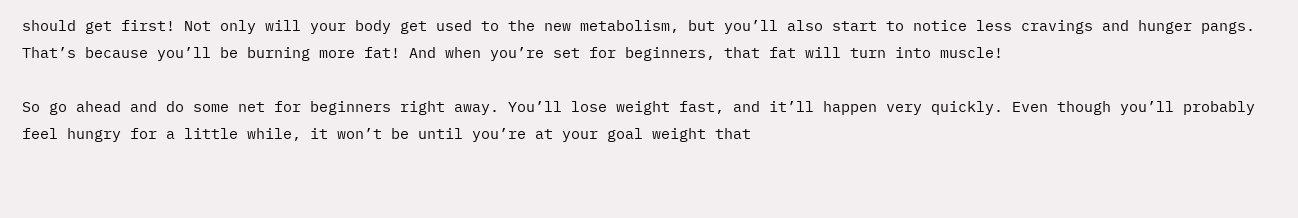should get first! Not only will your body get used to the new metabolism, but you’ll also start to notice less cravings and hunger pangs. That’s because you’ll be burning more fat! And when you’re set for beginners, that fat will turn into muscle!

So go ahead and do some net for beginners right away. You’ll lose weight fast, and it’ll happen very quickly. Even though you’ll probably feel hungry for a little while, it won’t be until you’re at your goal weight that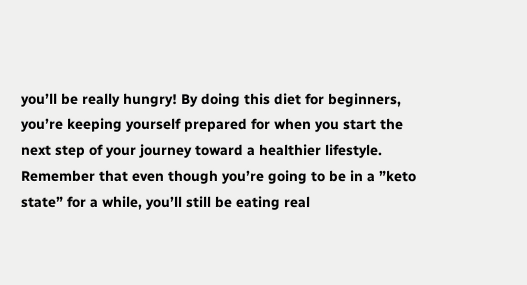you’ll be really hungry! By doing this diet for beginners, you’re keeping yourself prepared for when you start the next step of your journey toward a healthier lifestyle. Remember that even though you’re going to be in a ”keto state” for a while, you’ll still be eating real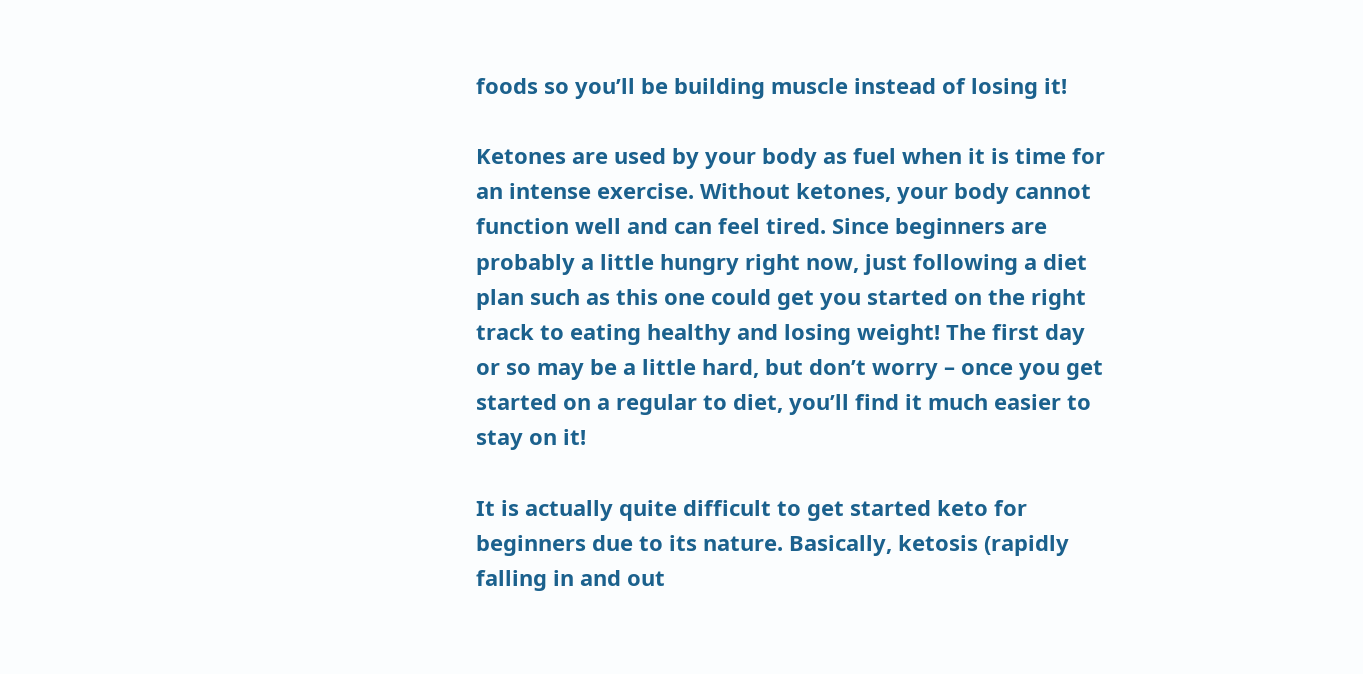foods so you’ll be building muscle instead of losing it!

Ketones are used by your body as fuel when it is time for an intense exercise. Without ketones, your body cannot function well and can feel tired. Since beginners are probably a little hungry right now, just following a diet plan such as this one could get you started on the right track to eating healthy and losing weight! The first day or so may be a little hard, but don’t worry – once you get started on a regular to diet, you’ll find it much easier to stay on it!

It is actually quite difficult to get started keto for beginners due to its nature. Basically, ketosis (rapidly falling in and out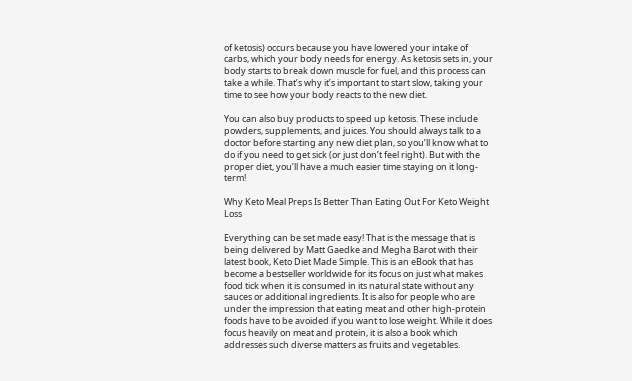of ketosis) occurs because you have lowered your intake of carbs, which your body needs for energy. As ketosis sets in, your body starts to break down muscle for fuel, and this process can take a while. That’s why it’s important to start slow, taking your time to see how your body reacts to the new diet.

You can also buy products to speed up ketosis. These include powders, supplements, and juices. You should always talk to a doctor before starting any new diet plan, so you’ll know what to do if you need to get sick (or just don’t feel right). But with the proper diet, you’ll have a much easier time staying on it long-term!

Why Keto Meal Preps Is Better Than Eating Out For Keto Weight Loss

Everything can be set made easy! That is the message that is being delivered by Matt Gaedke and Megha Barot with their latest book, Keto Diet Made Simple. This is an eBook that has become a bestseller worldwide for its focus on just what makes food tick when it is consumed in its natural state without any sauces or additional ingredients. It is also for people who are under the impression that eating meat and other high-protein foods have to be avoided if you want to lose weight. While it does focus heavily on meat and protein, it is also a book which addresses such diverse matters as fruits and vegetables.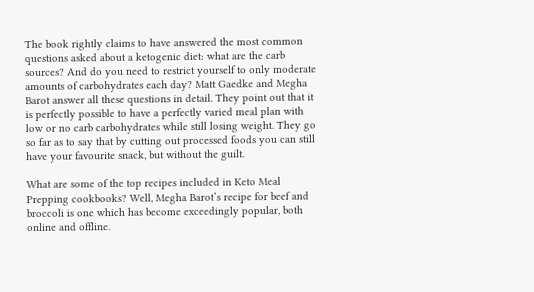The book rightly claims to have answered the most common questions asked about a ketogenic diet: what are the carb sources? And do you need to restrict yourself to only moderate amounts of carbohydrates each day? Matt Gaedke and Megha Barot answer all these questions in detail. They point out that it is perfectly possible to have a perfectly varied meal plan with low or no carb carbohydrates while still losing weight. They go so far as to say that by cutting out processed foods you can still have your favourite snack, but without the guilt.

What are some of the top recipes included in Keto Meal Prepping cookbooks? Well, Megha Barot’s recipe for beef and broccoli is one which has become exceedingly popular, both online and offline.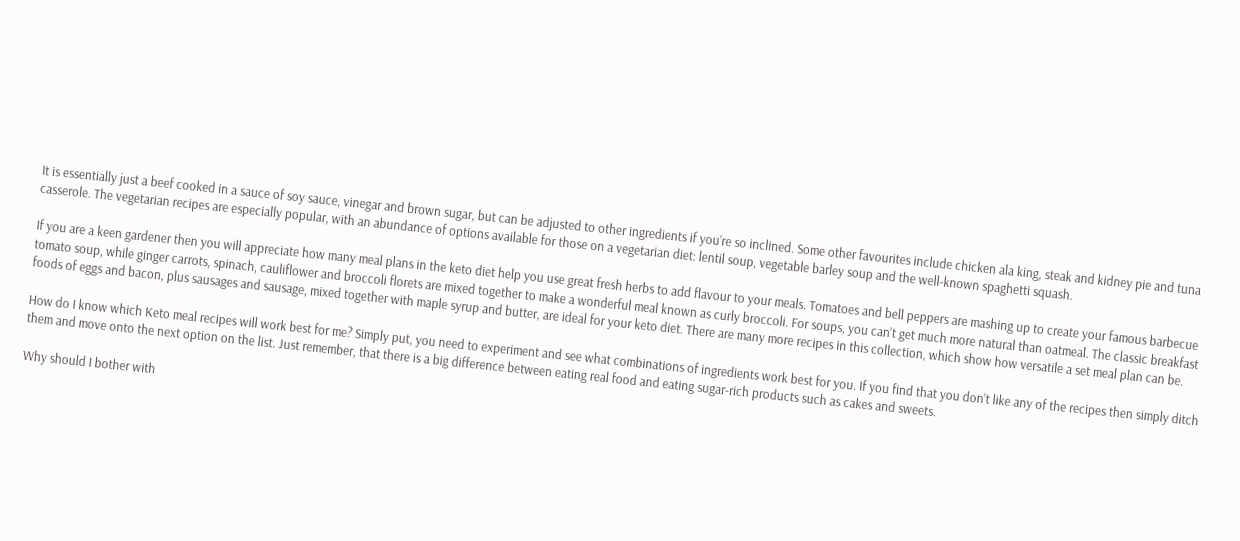It is essentially just a beef cooked in a sauce of soy sauce, vinegar and brown sugar, but can be adjusted to other ingredients if you’re so inclined. Some other favourites include chicken ala king, steak and kidney pie and tuna casserole. The vegetarian recipes are especially popular, with an abundance of options available for those on a vegetarian diet: lentil soup, vegetable barley soup and the well-known spaghetti squash.

If you are a keen gardener then you will appreciate how many meal plans in the keto diet help you use great fresh herbs to add flavour to your meals. Tomatoes and bell peppers are mashing up to create your famous barbecue tomato soup, while ginger carrots, spinach, cauliflower and broccoli florets are mixed together to make a wonderful meal known as curly broccoli. For soups, you can’t get much more natural than oatmeal. The classic breakfast foods of eggs and bacon, plus sausages and sausage, mixed together with maple syrup and butter, are ideal for your keto diet. There are many more recipes in this collection, which show how versatile a set meal plan can be.

How do I know which Keto meal recipes will work best for me? Simply put, you need to experiment and see what combinations of ingredients work best for you. If you find that you don’t like any of the recipes then simply ditch them and move onto the next option on the list. Just remember, that there is a big difference between eating real food and eating sugar-rich products such as cakes and sweets.

Why should I bother with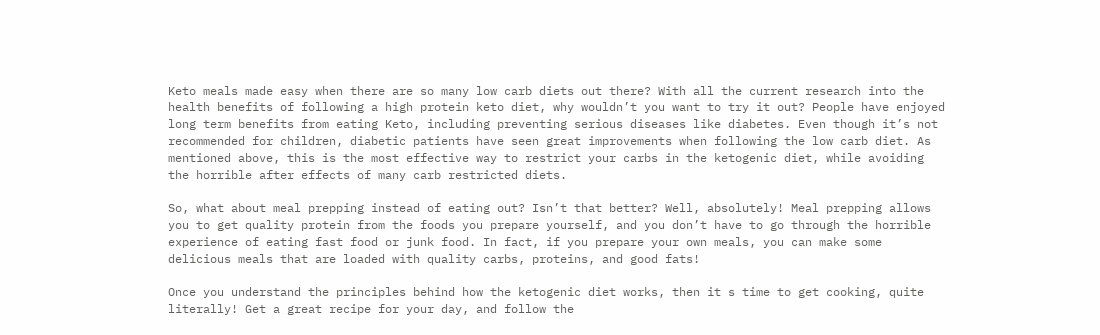Keto meals made easy when there are so many low carb diets out there? With all the current research into the health benefits of following a high protein keto diet, why wouldn’t you want to try it out? People have enjoyed long term benefits from eating Keto, including preventing serious diseases like diabetes. Even though it’s not recommended for children, diabetic patients have seen great improvements when following the low carb diet. As mentioned above, this is the most effective way to restrict your carbs in the ketogenic diet, while avoiding the horrible after effects of many carb restricted diets.

So, what about meal prepping instead of eating out? Isn’t that better? Well, absolutely! Meal prepping allows you to get quality protein from the foods you prepare yourself, and you don’t have to go through the horrible experience of eating fast food or junk food. In fact, if you prepare your own meals, you can make some delicious meals that are loaded with quality carbs, proteins, and good fats!

Once you understand the principles behind how the ketogenic diet works, then it s time to get cooking, quite literally! Get a great recipe for your day, and follow the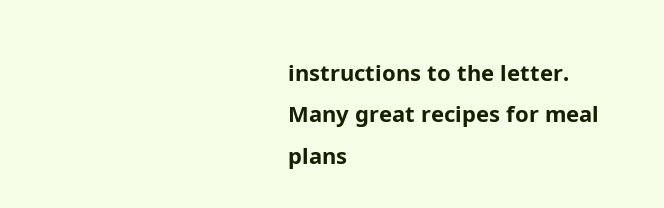instructions to the letter. Many great recipes for meal plans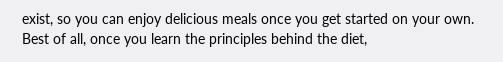exist, so you can enjoy delicious meals once you get started on your own. Best of all, once you learn the principles behind the diet,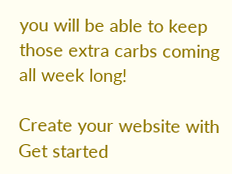you will be able to keep those extra carbs coming all week long!

Create your website with
Get started